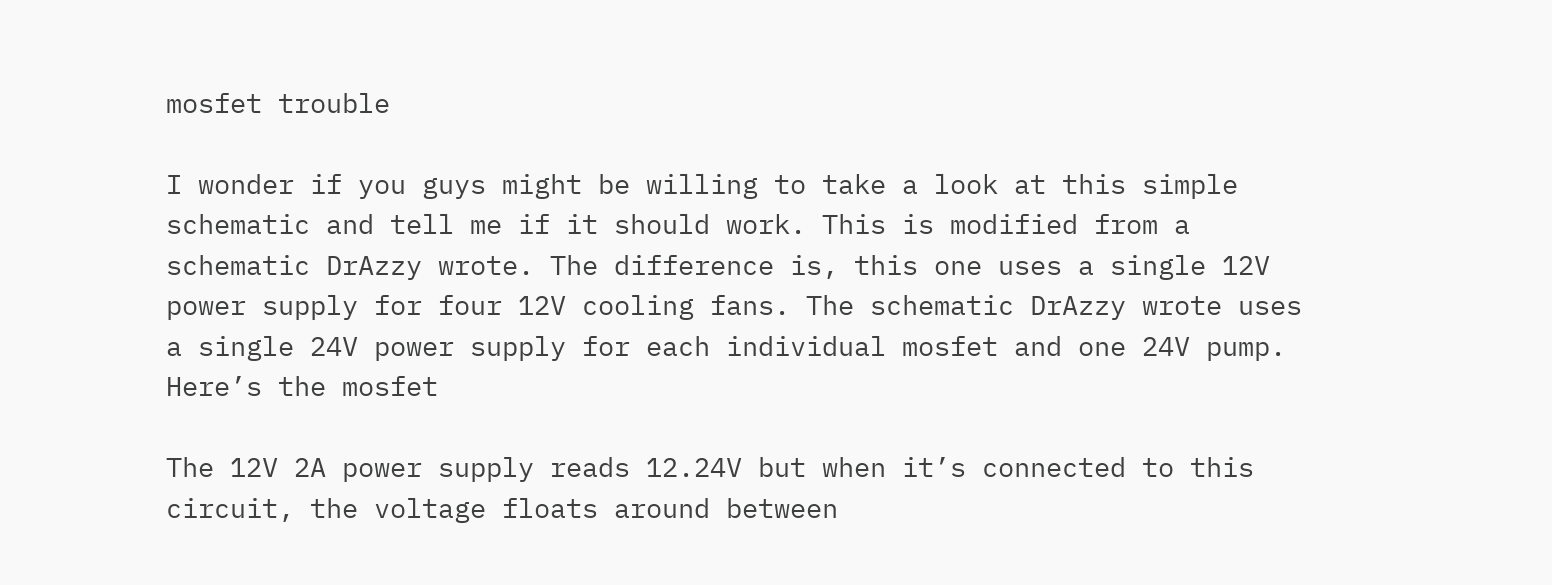mosfet trouble

I wonder if you guys might be willing to take a look at this simple schematic and tell me if it should work. This is modified from a schematic DrAzzy wrote. The difference is, this one uses a single 12V power supply for four 12V cooling fans. The schematic DrAzzy wrote uses a single 24V power supply for each individual mosfet and one 24V pump. Here’s the mosfet

The 12V 2A power supply reads 12.24V but when it’s connected to this circuit, the voltage floats around between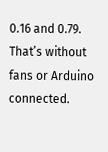0.16 and 0.79. That’s without fans or Arduino connected.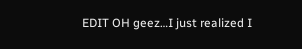EDIT OH geez…I just realized I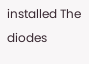installed The diodes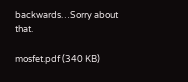backwards…Sorry about that.

mosfet.pdf (340 KB)